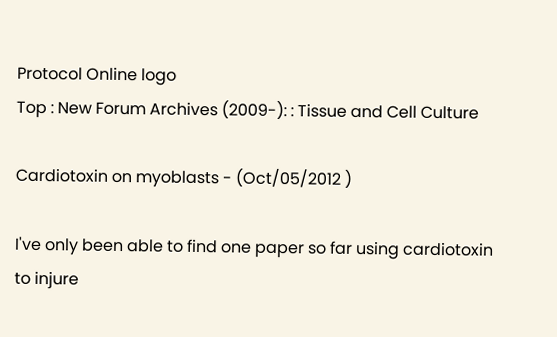Protocol Online logo
Top : New Forum Archives (2009-): : Tissue and Cell Culture

Cardiotoxin on myoblasts - (Oct/05/2012 )

I've only been able to find one paper so far using cardiotoxin to injure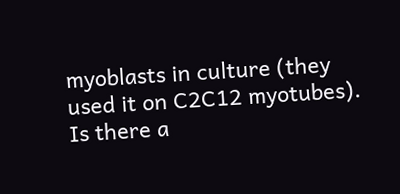myoblasts in culture (they used it on C2C12 myotubes). Is there a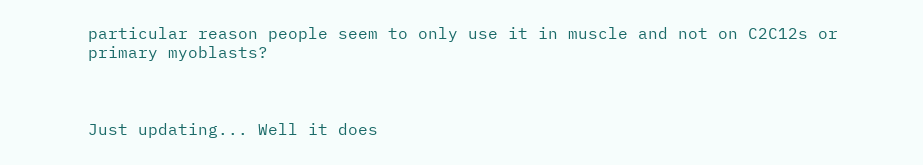particular reason people seem to only use it in muscle and not on C2C12s or primary myoblasts?



Just updating... Well it does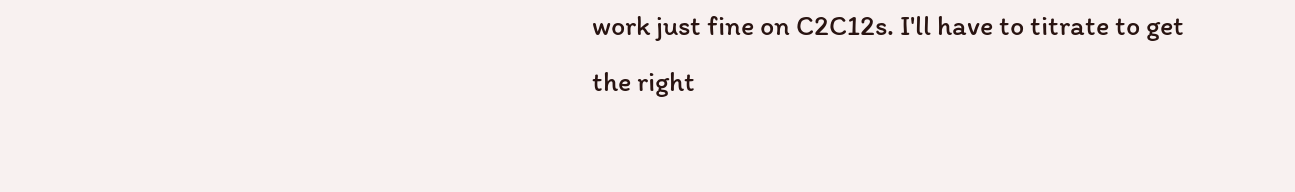work just fine on C2C12s. I'll have to titrate to get the right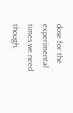dose for the experimental times we need though.